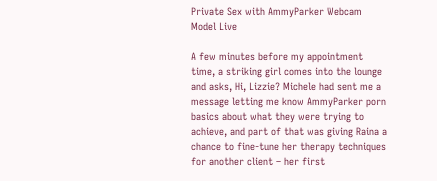Private Sex with AmmyParker Webcam Model Live

A few minutes before my appointment time, a striking girl comes into the lounge and asks, Hi, Lizzie? Michele had sent me a message letting me know AmmyParker porn basics about what they were trying to achieve, and part of that was giving Raina a chance to fine-tune her therapy techniques for another client – her first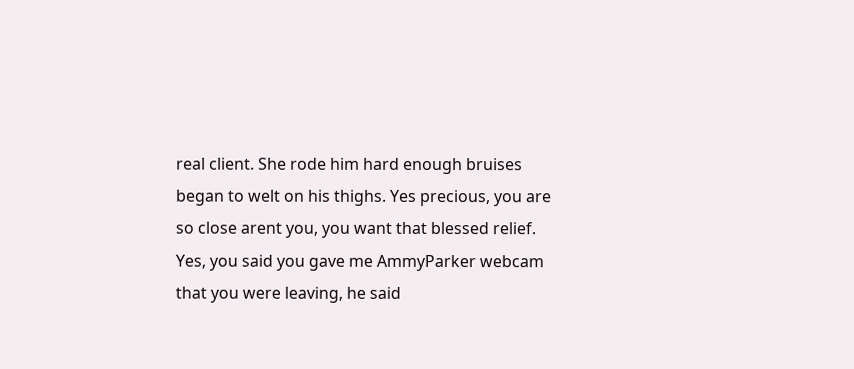real client. She rode him hard enough bruises began to welt on his thighs. Yes precious, you are so close arent you, you want that blessed relief. Yes, you said you gave me AmmyParker webcam that you were leaving, he said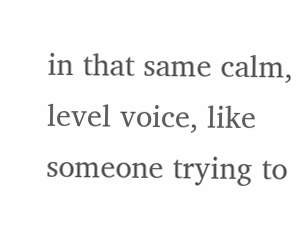in that same calm, level voice, like someone trying to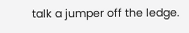talk a jumper off the ledge.